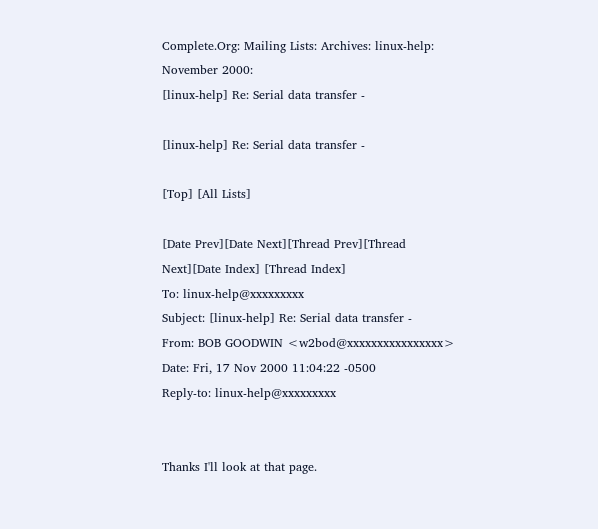Complete.Org: Mailing Lists: Archives: linux-help: November 2000:
[linux-help] Re: Serial data transfer -

[linux-help] Re: Serial data transfer -

[Top] [All Lists]

[Date Prev][Date Next][Thread Prev][Thread Next][Date Index] [Thread Index]
To: linux-help@xxxxxxxxx
Subject: [linux-help] Re: Serial data transfer -
From: BOB GOODWIN <w2bod@xxxxxxxxxxxxxxxx>
Date: Fri, 17 Nov 2000 11:04:22 -0500
Reply-to: linux-help@xxxxxxxxx


Thanks I'll look at that page.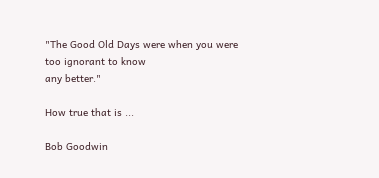"The Good Old Days were when you were too ignorant to know
any better."

How true that is ...

Bob Goodwin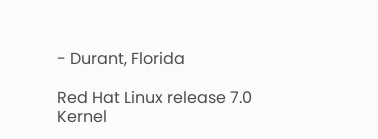- Durant, Florida

Red Hat Linux release 7.0
Kernel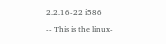2.2.16-22 i586

-- This is the linux-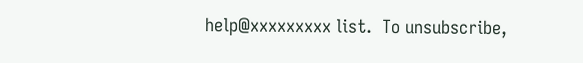help@xxxxxxxxx list.  To unsubscribe,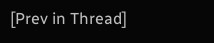[Prev in Thread]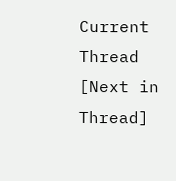Current Thread [Next in Thread]